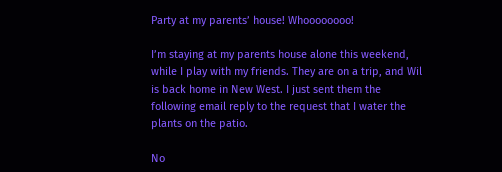Party at my parents’ house! Whoooooooo!

I’m staying at my parents house alone this weekend, while I play with my friends. They are on a trip, and Wil is back home in New West. I just sent them the following email reply to the request that I water the plants on the patio.

No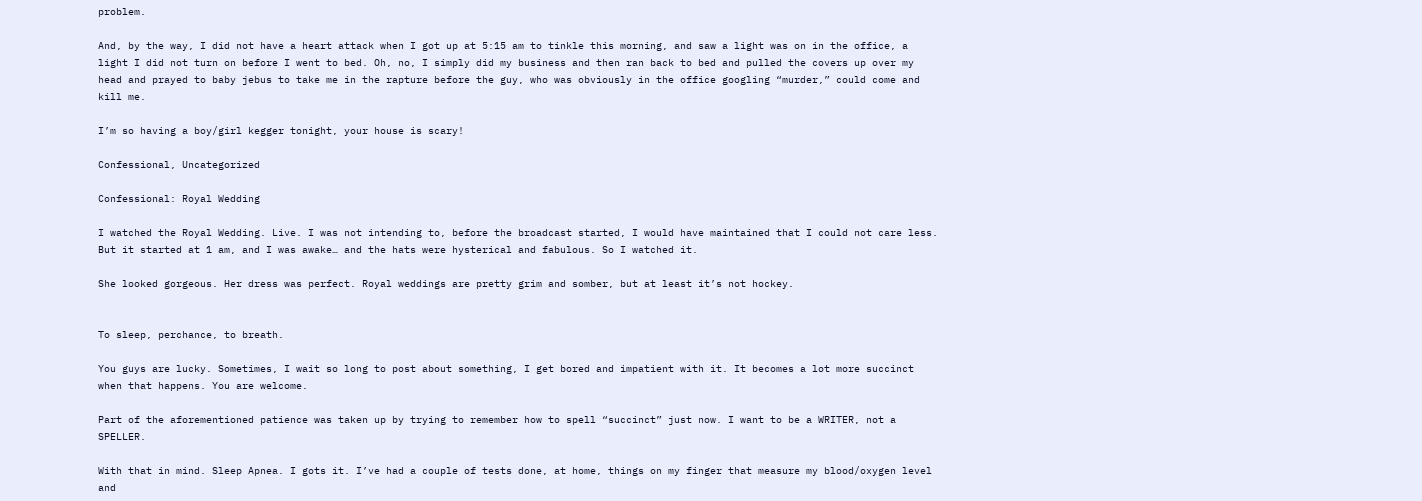problem.

And, by the way, I did not have a heart attack when I got up at 5:15 am to tinkle this morning, and saw a light was on in the office, a light I did not turn on before I went to bed. Oh, no, I simply did my business and then ran back to bed and pulled the covers up over my head and prayed to baby jebus to take me in the rapture before the guy, who was obviously in the office googling “murder,” could come and kill me.

I’m so having a boy/girl kegger tonight, your house is scary!

Confessional, Uncategorized

Confessional: Royal Wedding

I watched the Royal Wedding. Live. I was not intending to, before the broadcast started, I would have maintained that I could not care less. But it started at 1 am, and I was awake… and the hats were hysterical and fabulous. So I watched it.

She looked gorgeous. Her dress was perfect. Royal weddings are pretty grim and somber, but at least it’s not hockey.


To sleep, perchance, to breath.

You guys are lucky. Sometimes, I wait so long to post about something, I get bored and impatient with it. It becomes a lot more succinct when that happens. You are welcome.

Part of the aforementioned patience was taken up by trying to remember how to spell “succinct” just now. I want to be a WRITER, not a SPELLER.

With that in mind. Sleep Apnea. I gots it. I’ve had a couple of tests done, at home, things on my finger that measure my blood/oxygen level and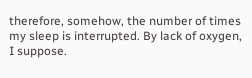therefore, somehow, the number of times my sleep is interrupted. By lack of oxygen, I suppose.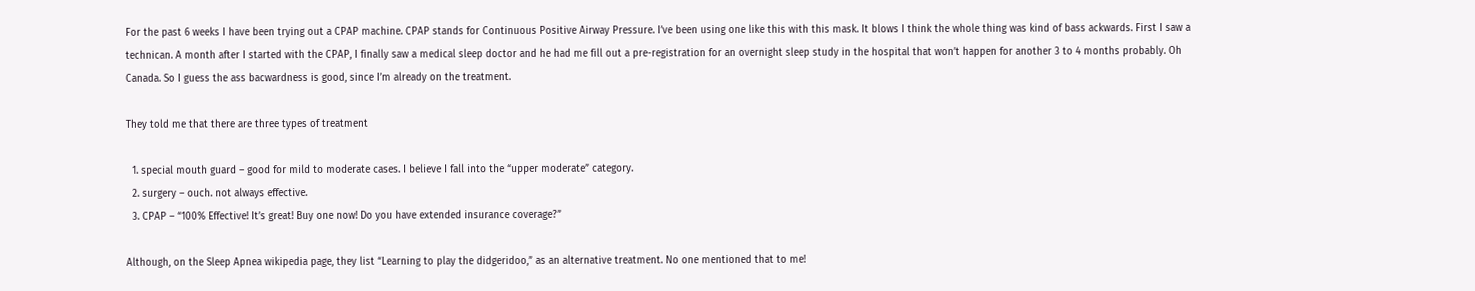For the past 6 weeks I have been trying out a CPAP machine. CPAP stands for Continuous Positive Airway Pressure. I’ve been using one like this with this mask. It blows I think the whole thing was kind of bass ackwards. First I saw a technican. A month after I started with the CPAP, I finally saw a medical sleep doctor and he had me fill out a pre-registration for an overnight sleep study in the hospital that won’t happen for another 3 to 4 months probably. Oh Canada. So I guess the ass bacwardness is good, since I’m already on the treatment.

They told me that there are three types of treatment

  1. special mouth guard – good for mild to moderate cases. I believe I fall into the “upper moderate” category.
  2. surgery – ouch. not always effective.
  3. CPAP – “100% Effective! It’s great! Buy one now! Do you have extended insurance coverage?”

Although, on the Sleep Apnea wikipedia page, they list “Learning to play the didgeridoo,” as an alternative treatment. No one mentioned that to me!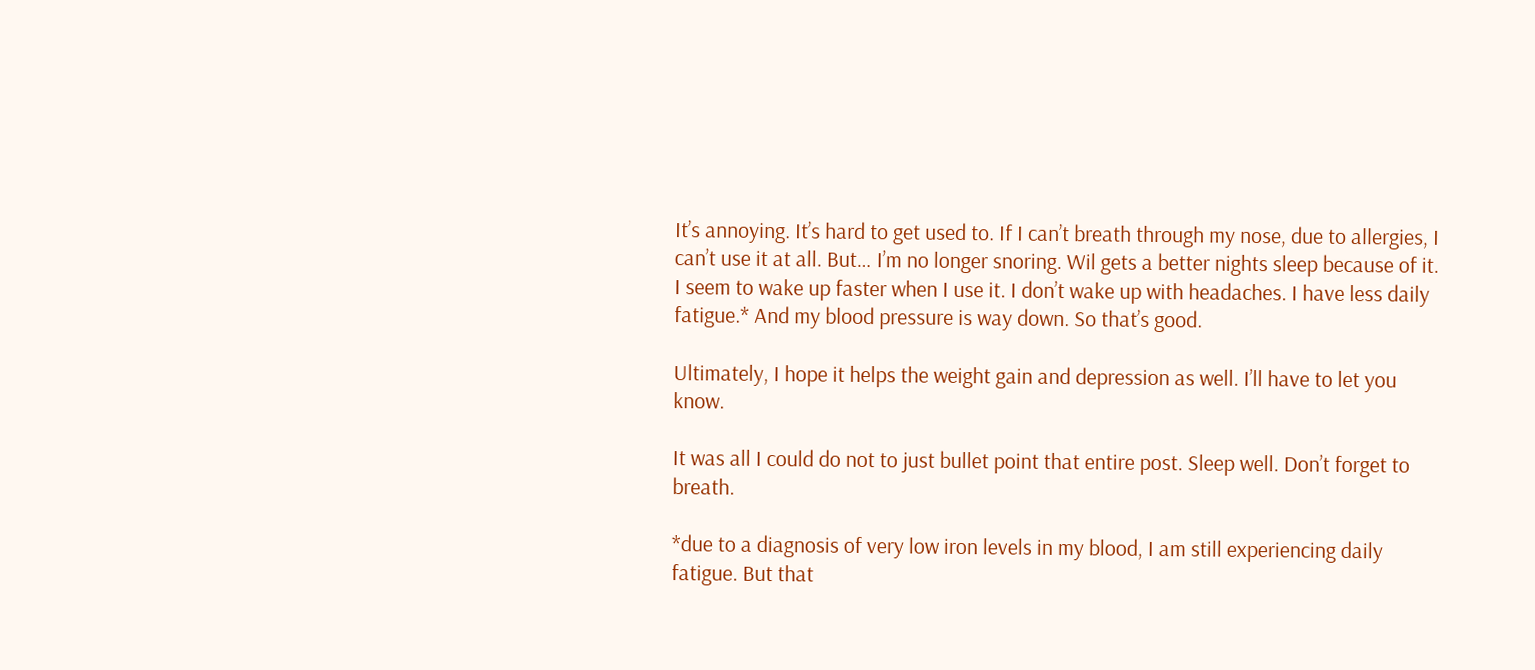It’s annoying. It’s hard to get used to. If I can’t breath through my nose, due to allergies, I can’t use it at all. But… I’m no longer snoring. Wil gets a better nights sleep because of it. I seem to wake up faster when I use it. I don’t wake up with headaches. I have less daily fatigue.* And my blood pressure is way down. So that’s good.

Ultimately, I hope it helps the weight gain and depression as well. I’ll have to let you know.

It was all I could do not to just bullet point that entire post. Sleep well. Don’t forget to breath.

*due to a diagnosis of very low iron levels in my blood, I am still experiencing daily fatigue. But that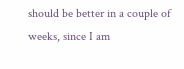should be better in a couple of weeks, since I am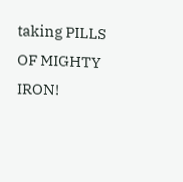taking PILLS OF MIGHTY IRON!